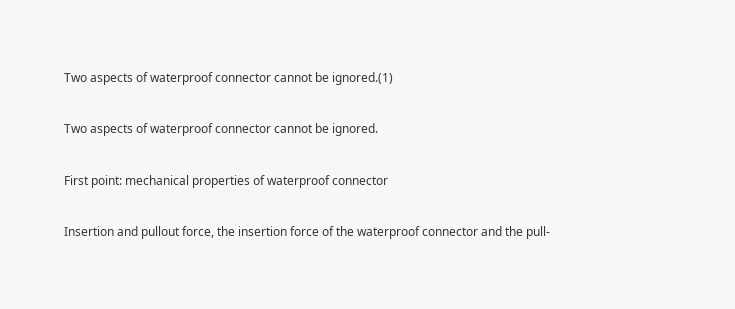Two aspects of waterproof connector cannot be ignored.(1)

Two aspects of waterproof connector cannot be ignored.

First point: mechanical properties of waterproof connector

Insertion and pullout force, the insertion force of the waterproof connector and the pull-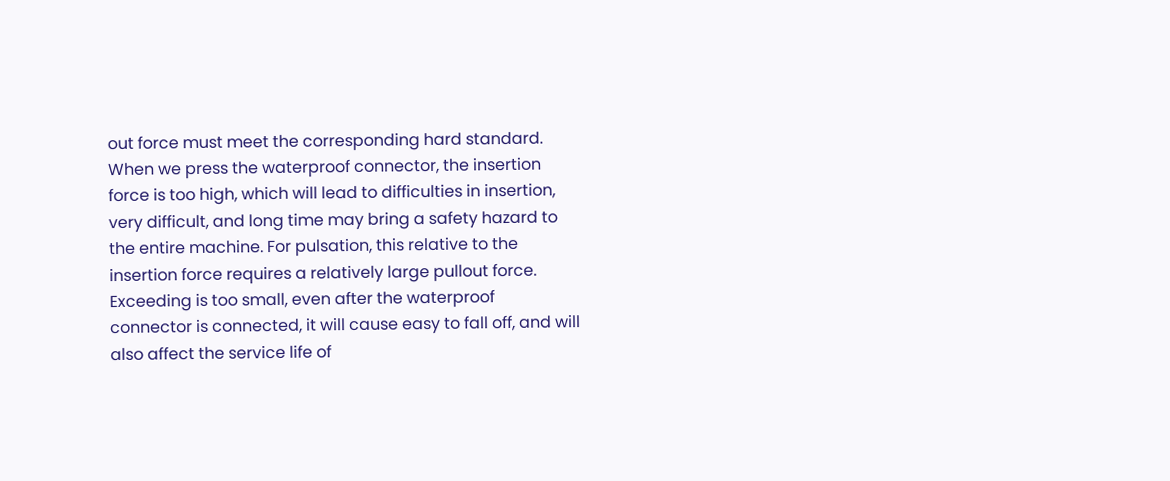out force must meet the corresponding hard standard. When we press the waterproof connector, the insertion force is too high, which will lead to difficulties in insertion, very difficult, and long time may bring a safety hazard to the entire machine. For pulsation, this relative to the insertion force requires a relatively large pullout force. Exceeding is too small, even after the waterproof connector is connected, it will cause easy to fall off, and will also affect the service life of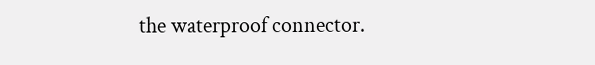the waterproof connector.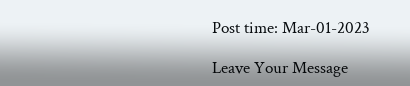Post time: Mar-01-2023

Leave Your Message